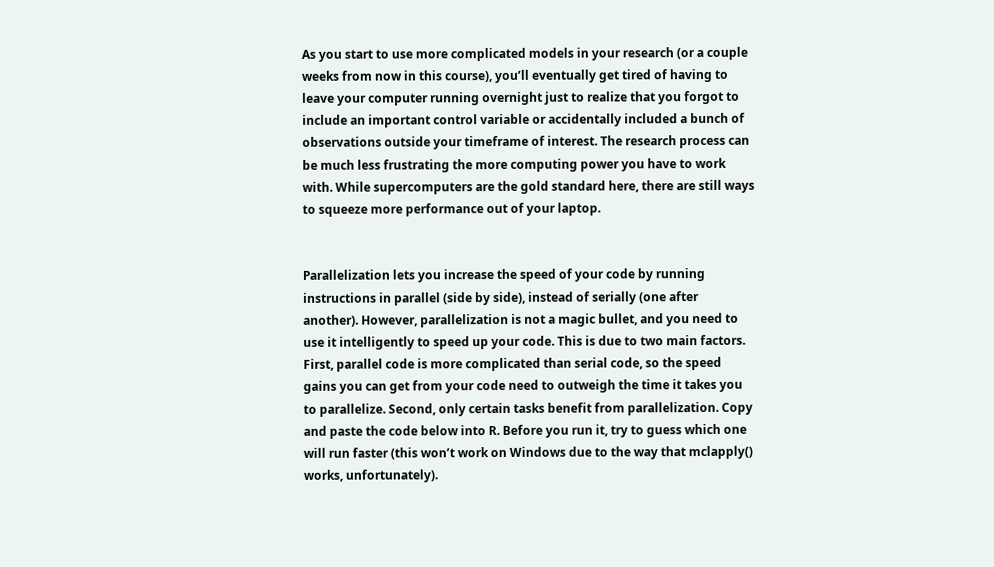As you start to use more complicated models in your research (or a couple weeks from now in this course), you’ll eventually get tired of having to leave your computer running overnight just to realize that you forgot to include an important control variable or accidentally included a bunch of observations outside your timeframe of interest. The research process can be much less frustrating the more computing power you have to work with. While supercomputers are the gold standard here, there are still ways to squeeze more performance out of your laptop.


Parallelization lets you increase the speed of your code by running instructions in parallel (side by side), instead of serially (one after another). However, parallelization is not a magic bullet, and you need to use it intelligently to speed up your code. This is due to two main factors. First, parallel code is more complicated than serial code, so the speed gains you can get from your code need to outweigh the time it takes you to parallelize. Second, only certain tasks benefit from parallelization. Copy and paste the code below into R. Before you run it, try to guess which one will run faster (this won’t work on Windows due to the way that mclapply() works, unfortunately).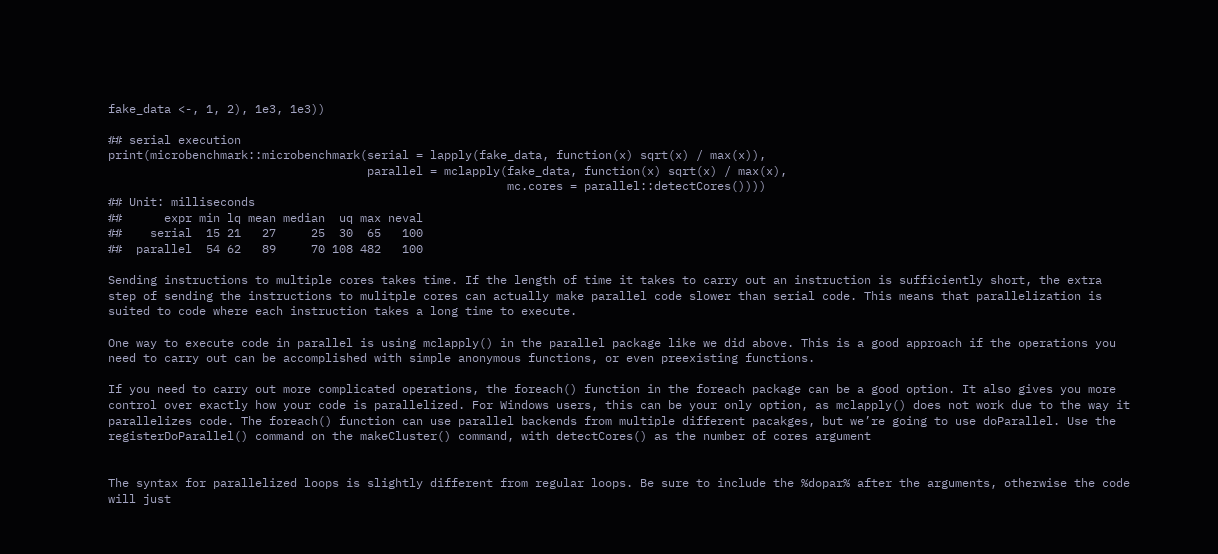fake_data <-, 1, 2), 1e3, 1e3))

## serial execution
print(microbenchmark::microbenchmark(serial = lapply(fake_data, function(x) sqrt(x) / max(x)),
                                     parallel = mclapply(fake_data, function(x) sqrt(x) / max(x),
                                                         mc.cores = parallel::detectCores())))
## Unit: milliseconds
##      expr min lq mean median  uq max neval
##    serial  15 21   27     25  30  65   100
##  parallel  54 62   89     70 108 482   100

Sending instructions to multiple cores takes time. If the length of time it takes to carry out an instruction is sufficiently short, the extra step of sending the instructions to mulitple cores can actually make parallel code slower than serial code. This means that parallelization is suited to code where each instruction takes a long time to execute.

One way to execute code in parallel is using mclapply() in the parallel package like we did above. This is a good approach if the operations you need to carry out can be accomplished with simple anonymous functions, or even preexisting functions.

If you need to carry out more complicated operations, the foreach() function in the foreach package can be a good option. It also gives you more control over exactly how your code is parallelized. For Windows users, this can be your only option, as mclapply() does not work due to the way it parallelizes code. The foreach() function can use parallel backends from multiple different pacakges, but we’re going to use doParallel. Use the registerDoParallel() command on the makeCluster() command, with detectCores() as the number of cores argument


The syntax for parallelized loops is slightly different from regular loops. Be sure to include the %dopar% after the arguments, otherwise the code will just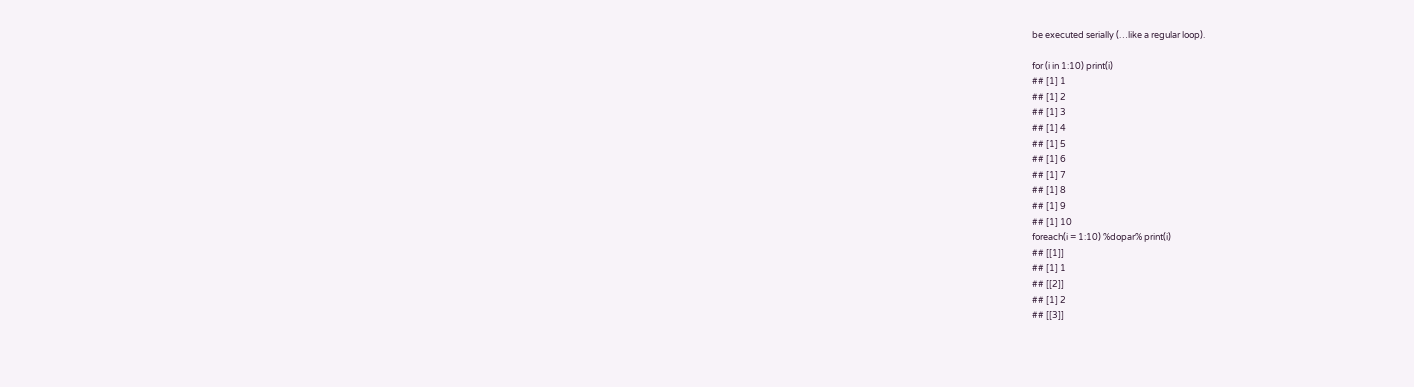be executed serially (…like a regular loop).

for (i in 1:10) print(i)
## [1] 1
## [1] 2
## [1] 3
## [1] 4
## [1] 5
## [1] 6
## [1] 7
## [1] 8
## [1] 9
## [1] 10
foreach(i = 1:10) %dopar% print(i)
## [[1]]
## [1] 1
## [[2]]
## [1] 2
## [[3]]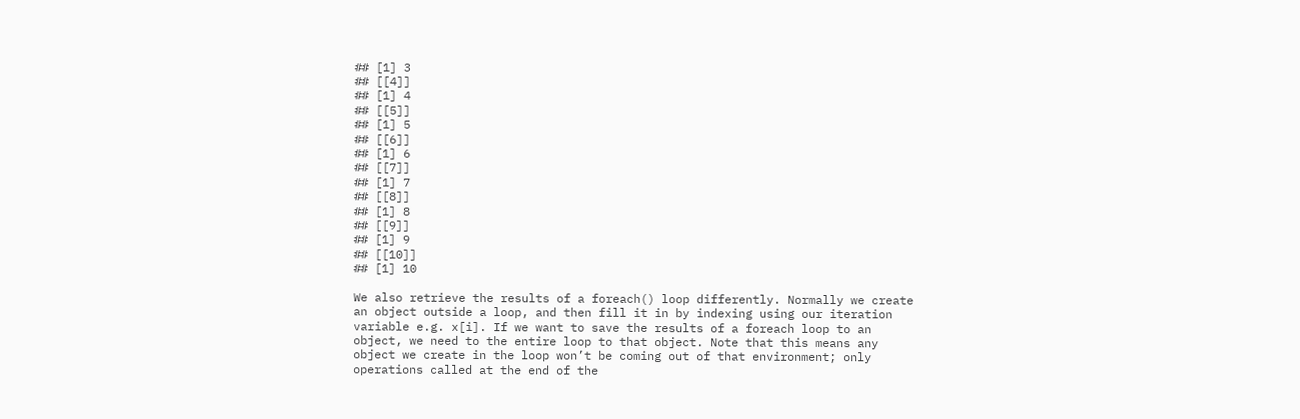## [1] 3
## [[4]]
## [1] 4
## [[5]]
## [1] 5
## [[6]]
## [1] 6
## [[7]]
## [1] 7
## [[8]]
## [1] 8
## [[9]]
## [1] 9
## [[10]]
## [1] 10

We also retrieve the results of a foreach() loop differently. Normally we create an object outside a loop, and then fill it in by indexing using our iteration variable e.g. x[i]. If we want to save the results of a foreach loop to an object, we need to the entire loop to that object. Note that this means any object we create in the loop won’t be coming out of that environment; only operations called at the end of the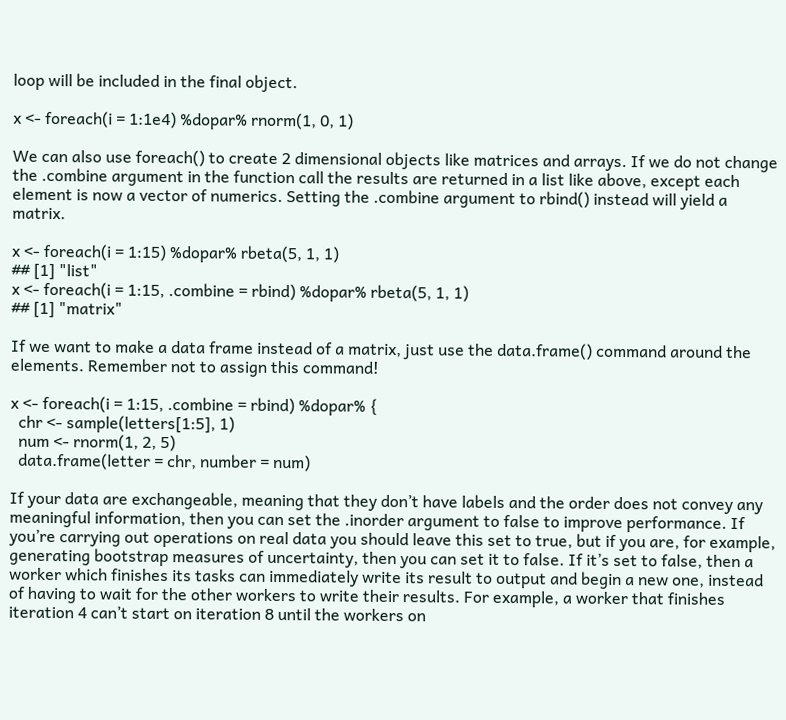loop will be included in the final object.

x <- foreach(i = 1:1e4) %dopar% rnorm(1, 0, 1)

We can also use foreach() to create 2 dimensional objects like matrices and arrays. If we do not change the .combine argument in the function call the results are returned in a list like above, except each element is now a vector of numerics. Setting the .combine argument to rbind() instead will yield a matrix.

x <- foreach(i = 1:15) %dopar% rbeta(5, 1, 1)
## [1] "list"
x <- foreach(i = 1:15, .combine = rbind) %dopar% rbeta(5, 1, 1)
## [1] "matrix"

If we want to make a data frame instead of a matrix, just use the data.frame() command around the elements. Remember not to assign this command!

x <- foreach(i = 1:15, .combine = rbind) %dopar% {
  chr <- sample(letters[1:5], 1)
  num <- rnorm(1, 2, 5)
  data.frame(letter = chr, number = num)

If your data are exchangeable, meaning that they don’t have labels and the order does not convey any meaningful information, then you can set the .inorder argument to false to improve performance. If you’re carrying out operations on real data you should leave this set to true, but if you are, for example, generating bootstrap measures of uncertainty, then you can set it to false. If it’s set to false, then a worker which finishes its tasks can immediately write its result to output and begin a new one, instead of having to wait for the other workers to write their results. For example, a worker that finishes iteration 4 can’t start on iteration 8 until the workers on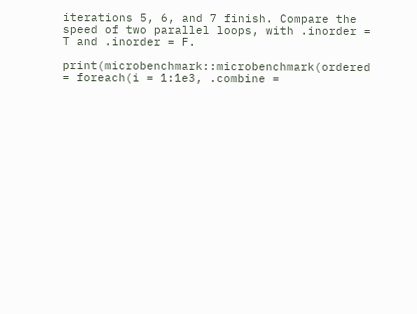iterations 5, 6, and 7 finish. Compare the speed of two parallel loops, with .inorder = T and .inorder = F.

print(microbenchmark::microbenchmark(ordered = foreach(i = 1:1e3, .combine =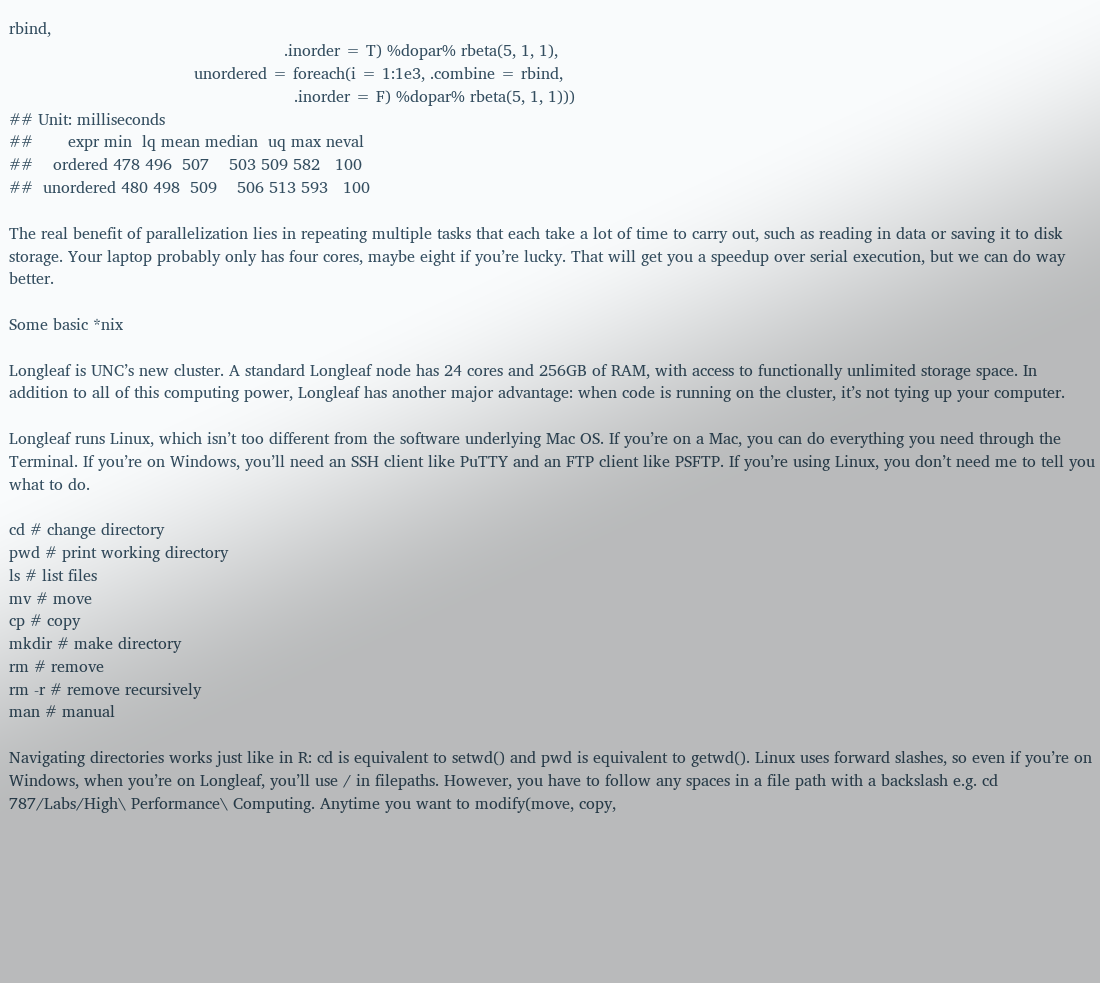rbind,
                                                       .inorder = T) %dopar% rbeta(5, 1, 1),
                                     unordered = foreach(i = 1:1e3, .combine = rbind,
                                                         .inorder = F) %dopar% rbeta(5, 1, 1)))
## Unit: milliseconds
##       expr min  lq mean median  uq max neval
##    ordered 478 496  507    503 509 582   100
##  unordered 480 498  509    506 513 593   100

The real benefit of parallelization lies in repeating multiple tasks that each take a lot of time to carry out, such as reading in data or saving it to disk storage. Your laptop probably only has four cores, maybe eight if you’re lucky. That will get you a speedup over serial execution, but we can do way better.

Some basic *nix

Longleaf is UNC’s new cluster. A standard Longleaf node has 24 cores and 256GB of RAM, with access to functionally unlimited storage space. In addition to all of this computing power, Longleaf has another major advantage: when code is running on the cluster, it’s not tying up your computer.

Longleaf runs Linux, which isn’t too different from the software underlying Mac OS. If you’re on a Mac, you can do everything you need through the Terminal. If you’re on Windows, you’ll need an SSH client like PuTTY and an FTP client like PSFTP. If you’re using Linux, you don’t need me to tell you what to do.

cd # change directory
pwd # print working directory
ls # list files
mv # move
cp # copy
mkdir # make directory
rm # remove
rm -r # remove recursively
man # manual

Navigating directories works just like in R: cd is equivalent to setwd() and pwd is equivalent to getwd(). Linux uses forward slashes, so even if you’re on Windows, when you’re on Longleaf, you’ll use / in filepaths. However, you have to follow any spaces in a file path with a backslash e.g. cd 787/Labs/High\ Performance\ Computing. Anytime you want to modify(move, copy,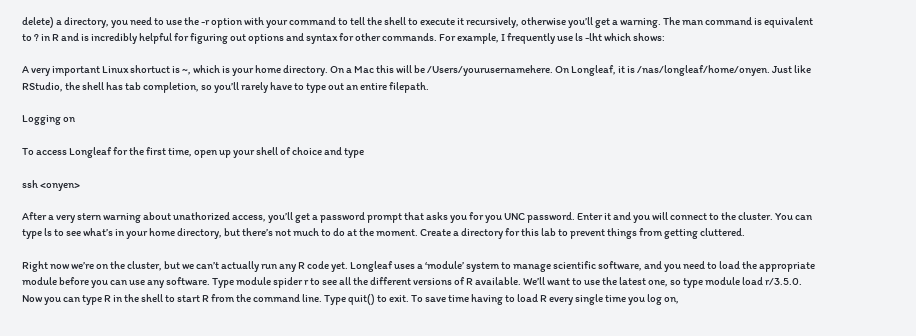delete) a directory, you need to use the -r option with your command to tell the shell to execute it recursively, otherwise you’ll get a warning. The man command is equivalent to ? in R and is incredibly helpful for figuring out options and syntax for other commands. For example, I frequently use ls -lht which shows:

A very important Linux shortuct is ~, which is your home directory. On a Mac this will be /Users/yourusernamehere. On Longleaf, it is /nas/longleaf/home/onyen. Just like RStudio, the shell has tab completion, so you’ll rarely have to type out an entire filepath.

Logging on

To access Longleaf for the first time, open up your shell of choice and type

ssh <onyen>

After a very stern warning about unathorized access, you’ll get a password prompt that asks you for you UNC password. Enter it and you will connect to the cluster. You can type ls to see what’s in your home directory, but there’s not much to do at the moment. Create a directory for this lab to prevent things from getting cluttered.

Right now we’re on the cluster, but we can’t actually run any R code yet. Longleaf uses a ‘module’ system to manage scientific software, and you need to load the appropriate module before you can use any software. Type module spider r to see all the different versions of R available. We’ll want to use the latest one, so type module load r/3.5.0. Now you can type R in the shell to start R from the command line. Type quit() to exit. To save time having to load R every single time you log on,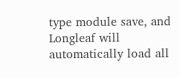type module save, and Longleaf will automatically load all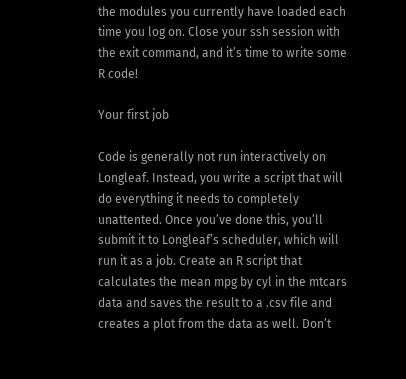the modules you currently have loaded each time you log on. Close your ssh session with the exit command, and it’s time to write some R code!

Your first job

Code is generally not run interactively on Longleaf. Instead, you write a script that will do everything it needs to completely unattented. Once you’ve done this, you’ll submit it to Longleaf’s scheduler, which will run it as a job. Create an R script that calculates the mean mpg by cyl in the mtcars data and saves the result to a .csv file and creates a plot from the data as well. Don’t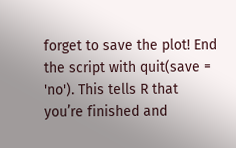forget to save the plot! End the script with quit(save = 'no'). This tells R that you’re finished and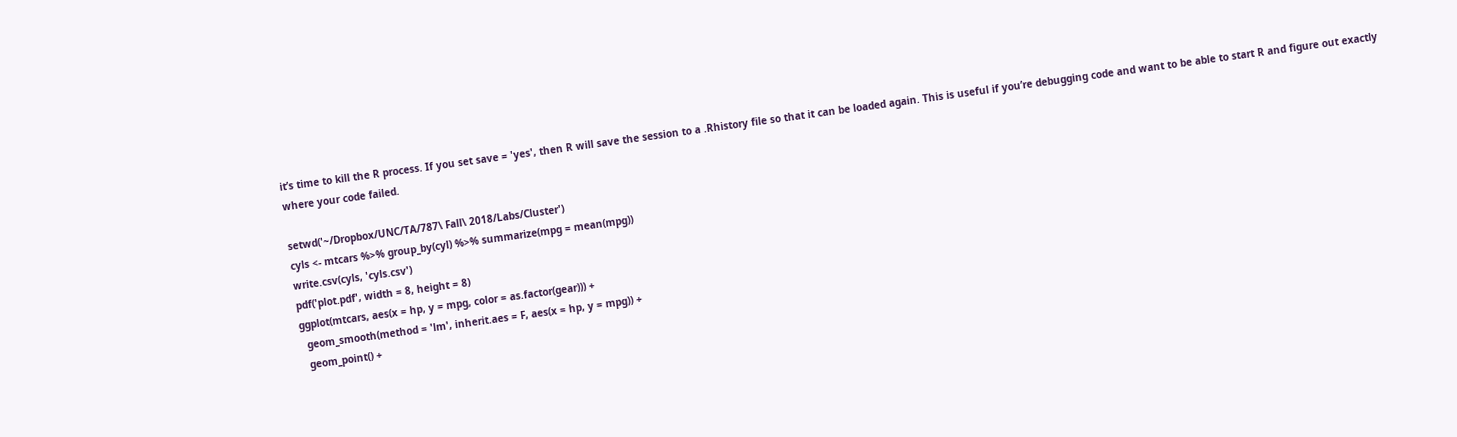it’s time to kill the R process. If you set save = 'yes', then R will save the session to a .Rhistory file so that it can be loaded again. This is useful if you’re debugging code and want to be able to start R and figure out exactly where your code failed.

setwd('~/Dropbox/UNC/TA/787\ Fall\ 2018/Labs/Cluster')
cyls <- mtcars %>% group_by(cyl) %>% summarize(mpg = mean(mpg))
write.csv(cyls, 'cyls.csv')
pdf('plot.pdf', width = 8, height = 8)
ggplot(mtcars, aes(x = hp, y = mpg, color = as.factor(gear))) +
  geom_smooth(method = 'lm', inherit.aes = F, aes(x = hp, y = mpg)) +
  geom_point() +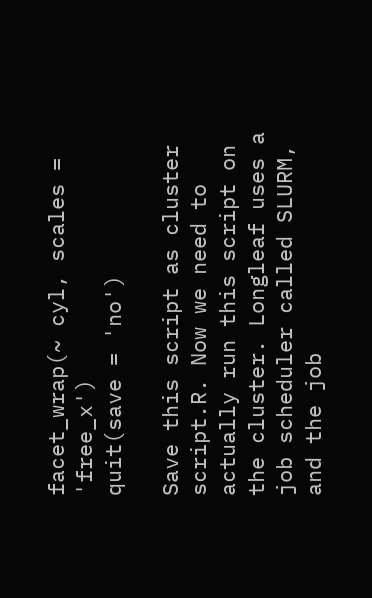facet_wrap(~ cyl, scales = 'free_x')
quit(save = 'no')

Save this script as cluster script.R. Now we need to actually run this script on the cluster. Longleaf uses a job scheduler called SLURM, and the job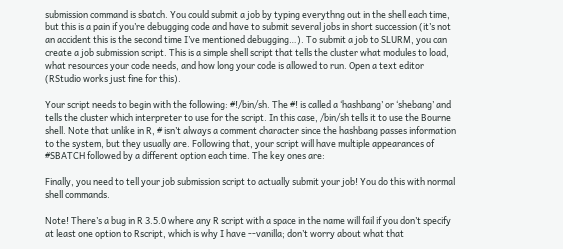submission command is sbatch. You could submit a job by typing everythng out in the shell each time, but this is a pain if you’re debugging code and have to submit several jobs in short succession (it’s not an accident this is the second time I’ve mentioned debugging…). To submit a job to SLURM, you can create a job submission script. This is a simple shell script that tells the cluster what modules to load, what resources your code needs, and how long your code is allowed to run. Open a text editor (RStudio works just fine for this).

Your script needs to begin with the following: #!/bin/sh. The #! is called a ‘hashbang’ or ‘shebang’ and tells the cluster which interpreter to use for the script. In this case, /bin/sh tells it to use the Bourne shell. Note that unlike in R, # isn’t always a comment character since the hashbang passes information to the system, but they usually are. Following that, your script will have multiple appearances of #SBATCH followed by a different option each time. The key ones are:

Finally, you need to tell your job submission script to actually submit your job! You do this with normal shell commands.

Note! There’s a bug in R 3.5.0 where any R script with a space in the name will fail if you don’t specify at least one option to Rscript, which is why I have --vanilla; don’t worry about what that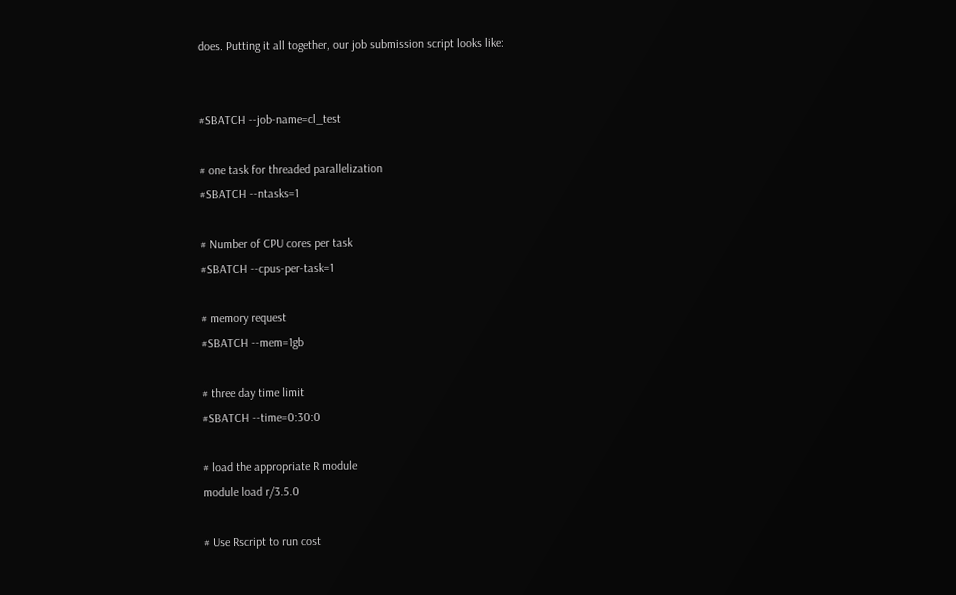does. Putting it all together, our job submission script looks like:


#SBATCH --job-name=cl_test

# one task for threaded parallelization
#SBATCH --ntasks=1

# Number of CPU cores per task
#SBATCH --cpus-per-task=1

# memory request
#SBATCH --mem=1gb

# three day time limit
#SBATCH --time=0:30:0

# load the appropriate R module
module load r/3.5.0

# Use Rscript to run cost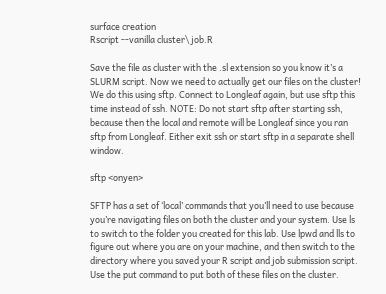surface creation
Rscript --vanilla cluster\ job.R

Save the file as cluster with the .sl extension so you know it’s a SLURM script. Now we need to actually get our files on the cluster! We do this using sftp. Connect to Longleaf again, but use sftp this time instead of ssh. NOTE: Do not start sftp after starting ssh, because then the local and remote will be Longleaf since you ran sftp from Longleaf. Either exit ssh or start sftp in a separate shell window.

sftp <onyen>

SFTP has a set of ‘local’ commands that you’ll need to use because you’re navigating files on both the cluster and your system. Use ls to switch to the folder you created for this lab. Use lpwd and lls to figure out where you are on your machine, and then switch to the directory where you saved your R script and job submission script. Use the put command to put both of these files on the cluster.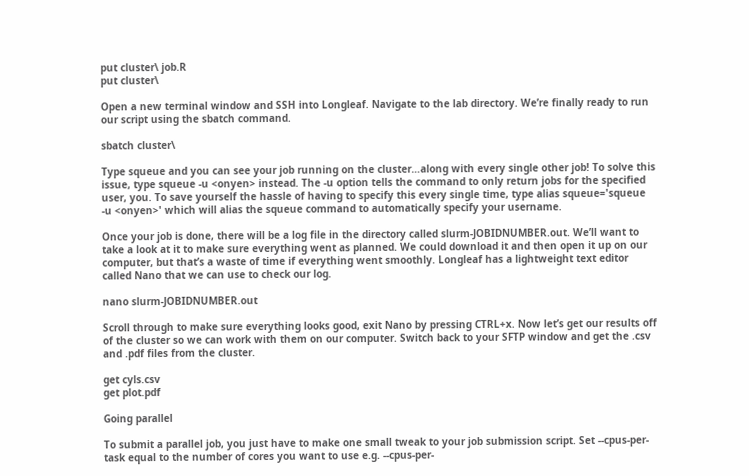put cluster\ job.R
put cluster\

Open a new terminal window and SSH into Longleaf. Navigate to the lab directory. We’re finally ready to run our script using the sbatch command.

sbatch cluster\

Type squeue and you can see your job running on the cluster…along with every single other job! To solve this issue, type squeue -u <onyen> instead. The -u option tells the command to only return jobs for the specified user, you. To save yourself the hassle of having to specify this every single time, type alias squeue='squeue -u <onyen>' which will alias the squeue command to automatically specify your username.

Once your job is done, there will be a log file in the directory called slurm-JOBIDNUMBER.out. We’ll want to take a look at it to make sure everything went as planned. We could download it and then open it up on our computer, but that’s a waste of time if everything went smoothly. Longleaf has a lightweight text editor called Nano that we can use to check our log.

nano slurm-JOBIDNUMBER.out

Scroll through to make sure everything looks good, exit Nano by pressing CTRL+x. Now let’s get our results off of the cluster so we can work with them on our computer. Switch back to your SFTP window and get the .csv and .pdf files from the cluster.

get cyls.csv
get plot.pdf

Going parallel

To submit a parallel job, you just have to make one small tweak to your job submission script. Set --cpus-per-task equal to the number of cores you want to use e.g. --cpus-per-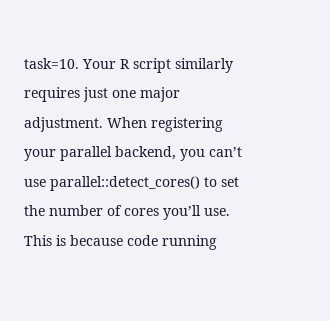task=10. Your R script similarly requires just one major adjustment. When registering your parallel backend, you can’t use parallel::detect_cores() to set the number of cores you’ll use. This is because code running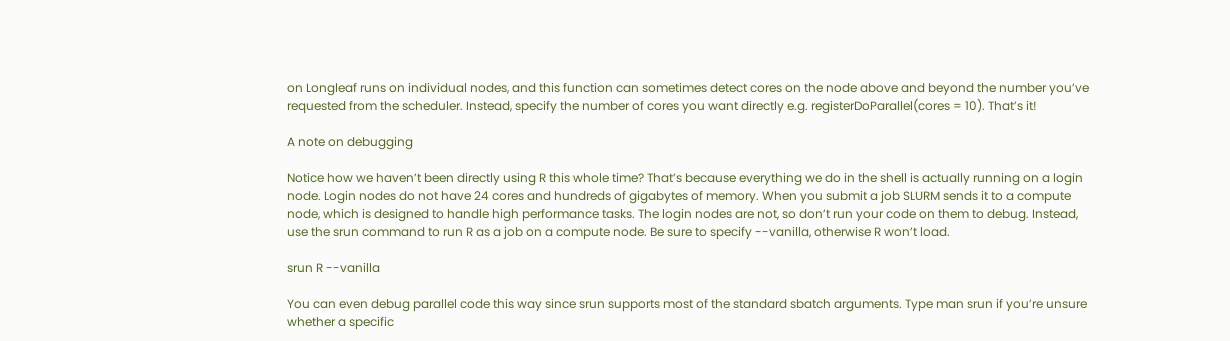on Longleaf runs on individual nodes, and this function can sometimes detect cores on the node above and beyond the number you’ve requested from the scheduler. Instead, specify the number of cores you want directly e.g. registerDoParallel(cores = 10). That’s it!

A note on debugging

Notice how we haven’t been directly using R this whole time? That’s because everything we do in the shell is actually running on a login node. Login nodes do not have 24 cores and hundreds of gigabytes of memory. When you submit a job SLURM sends it to a compute node, which is designed to handle high performance tasks. The login nodes are not, so don’t run your code on them to debug. Instead, use the srun command to run R as a job on a compute node. Be sure to specify --vanilla, otherwise R won’t load.

srun R --vanilla

You can even debug parallel code this way since srun supports most of the standard sbatch arguments. Type man srun if you’re unsure whether a specific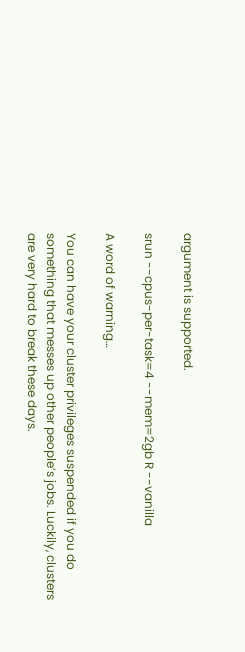argument is supported.

srun --cpus-per-task=4 --mem=2gb R --vanilla

A word of warning…

You can have your cluster privileges suspended if you do something that messes up other people’s jobs. Luckily, clusters are very hard to break these days.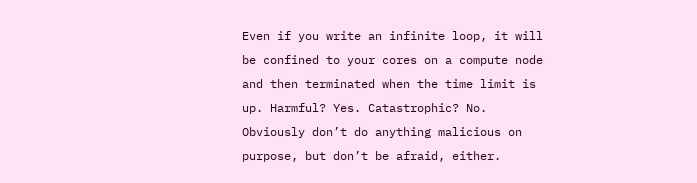Even if you write an infinite loop, it will be confined to your cores on a compute node and then terminated when the time limit is up. Harmful? Yes. Catastrophic? No. Obviously don’t do anything malicious on purpose, but don’t be afraid, either.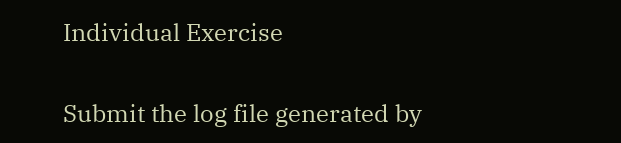Individual Exercise

Submit the log file generated by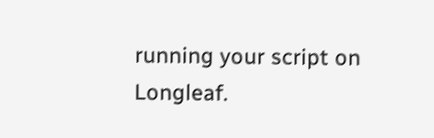running your script on Longleaf.